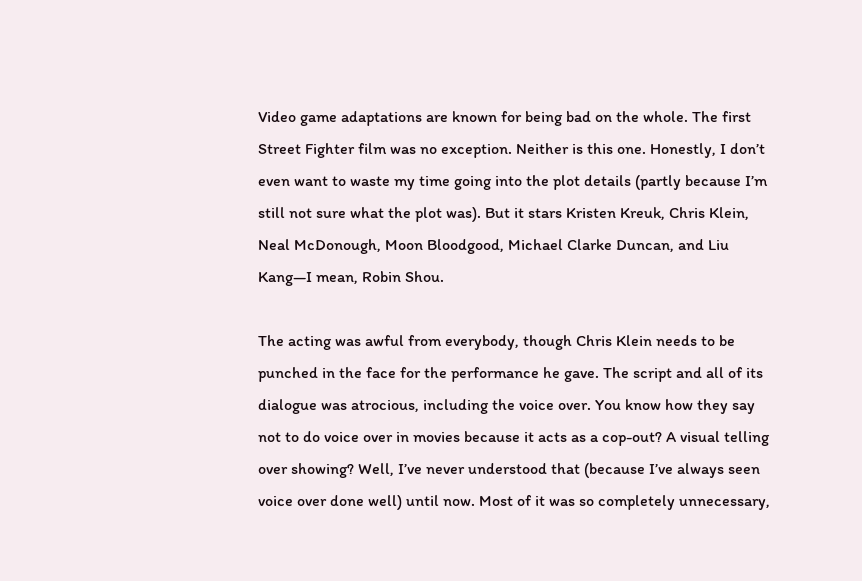Video game adaptations are known for being bad on the whole. The first Street Fighter film was no exception. Neither is this one. Honestly, I don’t even want to waste my time going into the plot details (partly because I’m still not sure what the plot was). But it stars Kristen Kreuk, Chris Klein, Neal McDonough, Moon Bloodgood, Michael Clarke Duncan, and Liu Kang—I mean, Robin Shou.

The acting was awful from everybody, though Chris Klein needs to be punched in the face for the performance he gave. The script and all of its dialogue was atrocious, including the voice over. You know how they say not to do voice over in movies because it acts as a cop-out? A visual telling over showing? Well, I’ve never understood that (because I’ve always seen voice over done well) until now. Most of it was so completely unnecessary,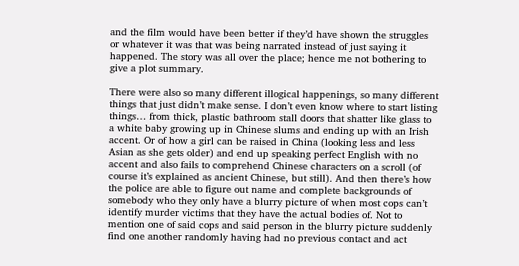and the film would have been better if they’d have shown the struggles or whatever it was that was being narrated instead of just saying it happened. The story was all over the place; hence me not bothering to give a plot summary.

There were also so many different illogical happenings, so many different things that just didn’t make sense. I don’t even know where to start listing things… from thick, plastic bathroom stall doors that shatter like glass to a white baby growing up in Chinese slums and ending up with an Irish accent. Or of how a girl can be raised in China (looking less and less Asian as she gets older) and end up speaking perfect English with no accent and also fails to comprehend Chinese characters on a scroll (of course it’s explained as ancient Chinese, but still). And then there’s how the police are able to figure out name and complete backgrounds of somebody who they only have a blurry picture of when most cops can’t identify murder victims that they have the actual bodies of. Not to mention one of said cops and said person in the blurry picture suddenly find one another randomly having had no previous contact and act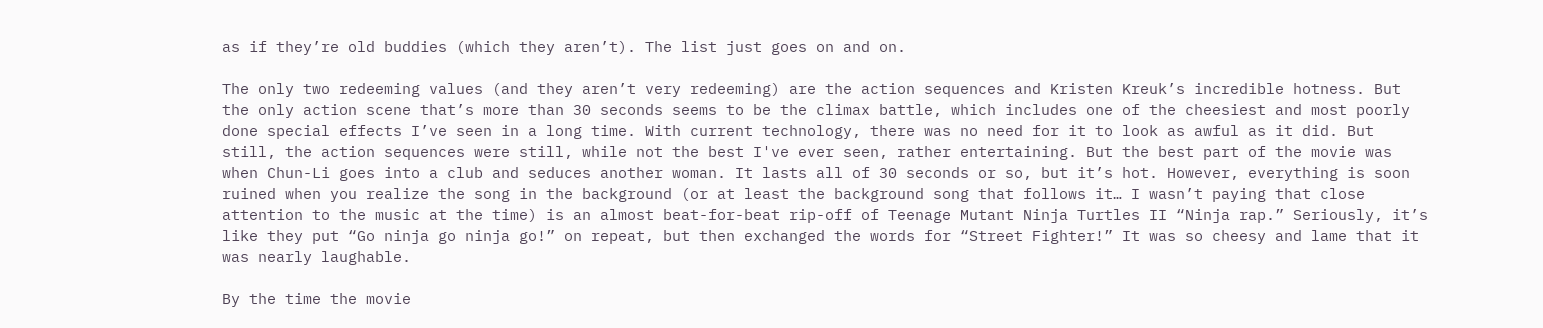as if they’re old buddies (which they aren’t). The list just goes on and on.

The only two redeeming values (and they aren’t very redeeming) are the action sequences and Kristen Kreuk’s incredible hotness. But the only action scene that’s more than 30 seconds seems to be the climax battle, which includes one of the cheesiest and most poorly done special effects I’ve seen in a long time. With current technology, there was no need for it to look as awful as it did. But still, the action sequences were still, while not the best I've ever seen, rather entertaining. But the best part of the movie was when Chun-Li goes into a club and seduces another woman. It lasts all of 30 seconds or so, but it’s hot. However, everything is soon ruined when you realize the song in the background (or at least the background song that follows it… I wasn’t paying that close attention to the music at the time) is an almost beat-for-beat rip-off of Teenage Mutant Ninja Turtles II “Ninja rap.” Seriously, it’s like they put “Go ninja go ninja go!” on repeat, but then exchanged the words for “Street Fighter!” It was so cheesy and lame that it was nearly laughable.

By the time the movie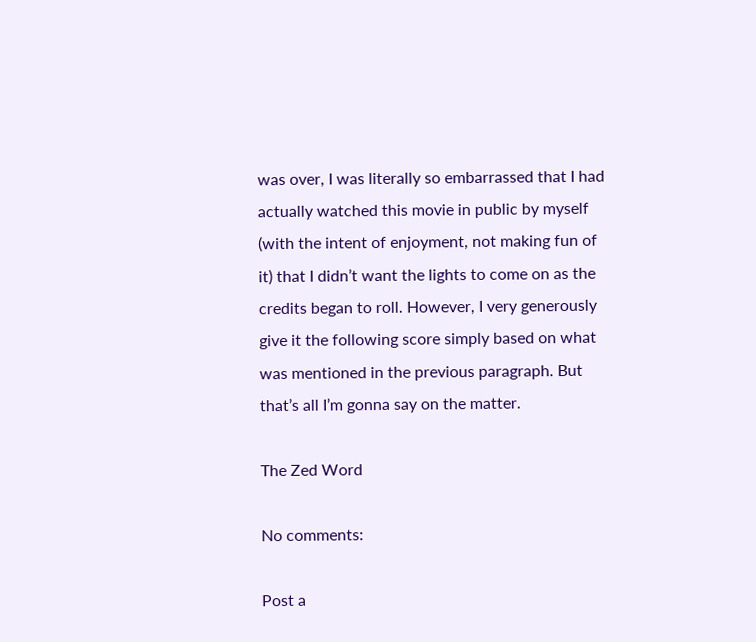was over, I was literally so embarrassed that I had actually watched this movie in public by myself (with the intent of enjoyment, not making fun of it) that I didn’t want the lights to come on as the credits began to roll. However, I very generously give it the following score simply based on what was mentioned in the previous paragraph. But that’s all I’m gonna say on the matter.

The Zed Word

No comments:

Post a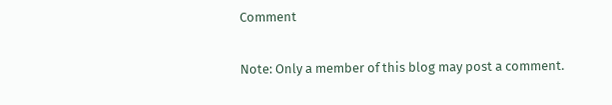Comment

Note: Only a member of this blog may post a comment.